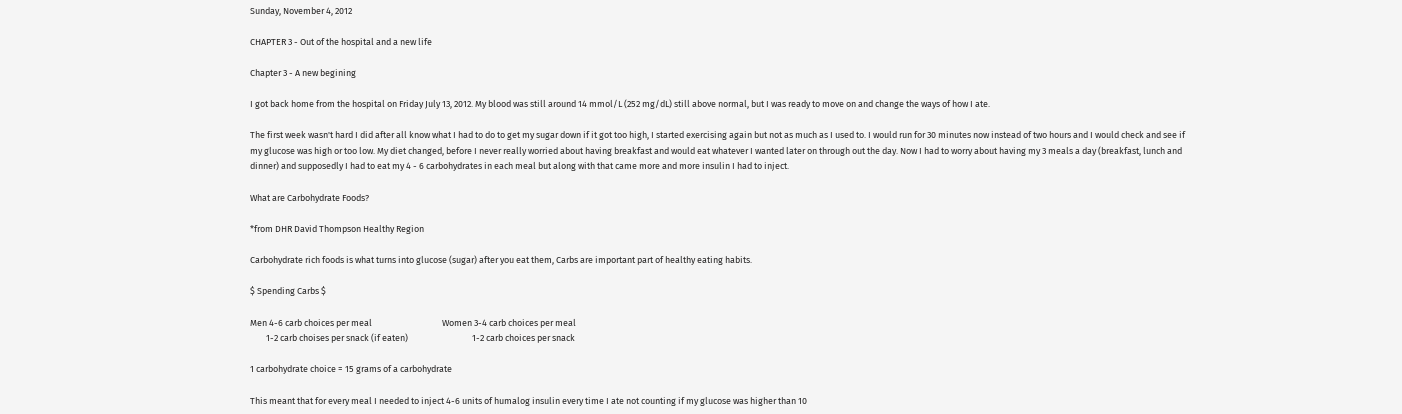Sunday, November 4, 2012

CHAPTER 3 - Out of the hospital and a new life

Chapter 3 - A new begining

I got back home from the hospital on Friday July 13, 2012. My blood was still around 14 mmol/L (252 mg/dL) still above normal, but I was ready to move on and change the ways of how I ate.

The first week wasn't hard I did after all know what I had to do to get my sugar down if it got too high, I started exercising again but not as much as I used to. I would run for 30 minutes now instead of two hours and I would check and see if my glucose was high or too low. My diet changed, before I never really worried about having breakfast and would eat whatever I wanted later on through out the day. Now I had to worry about having my 3 meals a day (breakfast, lunch and dinner) and supposedly I had to eat my 4 - 6 carbohydrates in each meal but along with that came more and more insulin I had to inject.

What are Carbohydrate Foods?

*from DHR David Thompson Healthy Region

Carbohydrate rich foods is what turns into glucose (sugar) after you eat them, Carbs are important part of healthy eating habits.

$ Spending Carbs $

Men 4-6 carb choices per meal                                   Women 3-4 carb choices per meal
        1-2 carb choises per snack (if eaten)                                1-2 carb choices per snack

1 carbohydrate choice = 15 grams of a carbohydrate

This meant that for every meal I needed to inject 4-6 units of humalog insulin every time I ate not counting if my glucose was higher than 10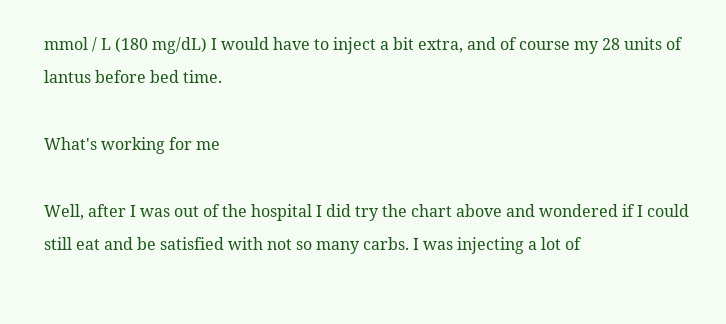mmol / L (180 mg/dL) I would have to inject a bit extra, and of course my 28 units of lantus before bed time.

What's working for me

Well, after I was out of the hospital I did try the chart above and wondered if I could still eat and be satisfied with not so many carbs. I was injecting a lot of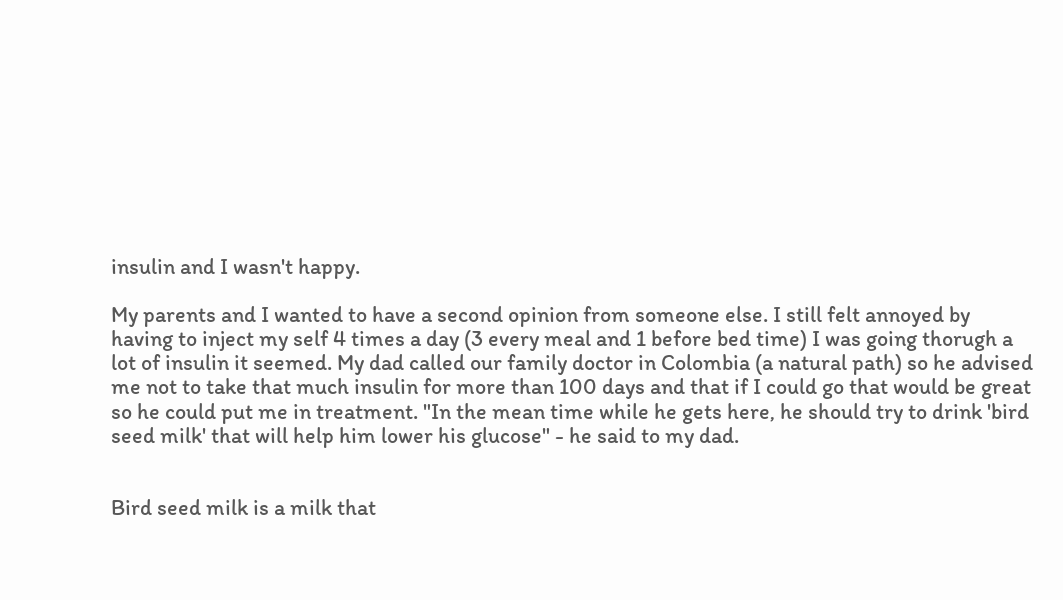insulin and I wasn't happy.

My parents and I wanted to have a second opinion from someone else. I still felt annoyed by having to inject my self 4 times a day (3 every meal and 1 before bed time) I was going thorugh a lot of insulin it seemed. My dad called our family doctor in Colombia (a natural path) so he advised me not to take that much insulin for more than 100 days and that if I could go that would be great so he could put me in treatment. "In the mean time while he gets here, he should try to drink 'bird seed milk' that will help him lower his glucose" - he said to my dad.


Bird seed milk is a milk that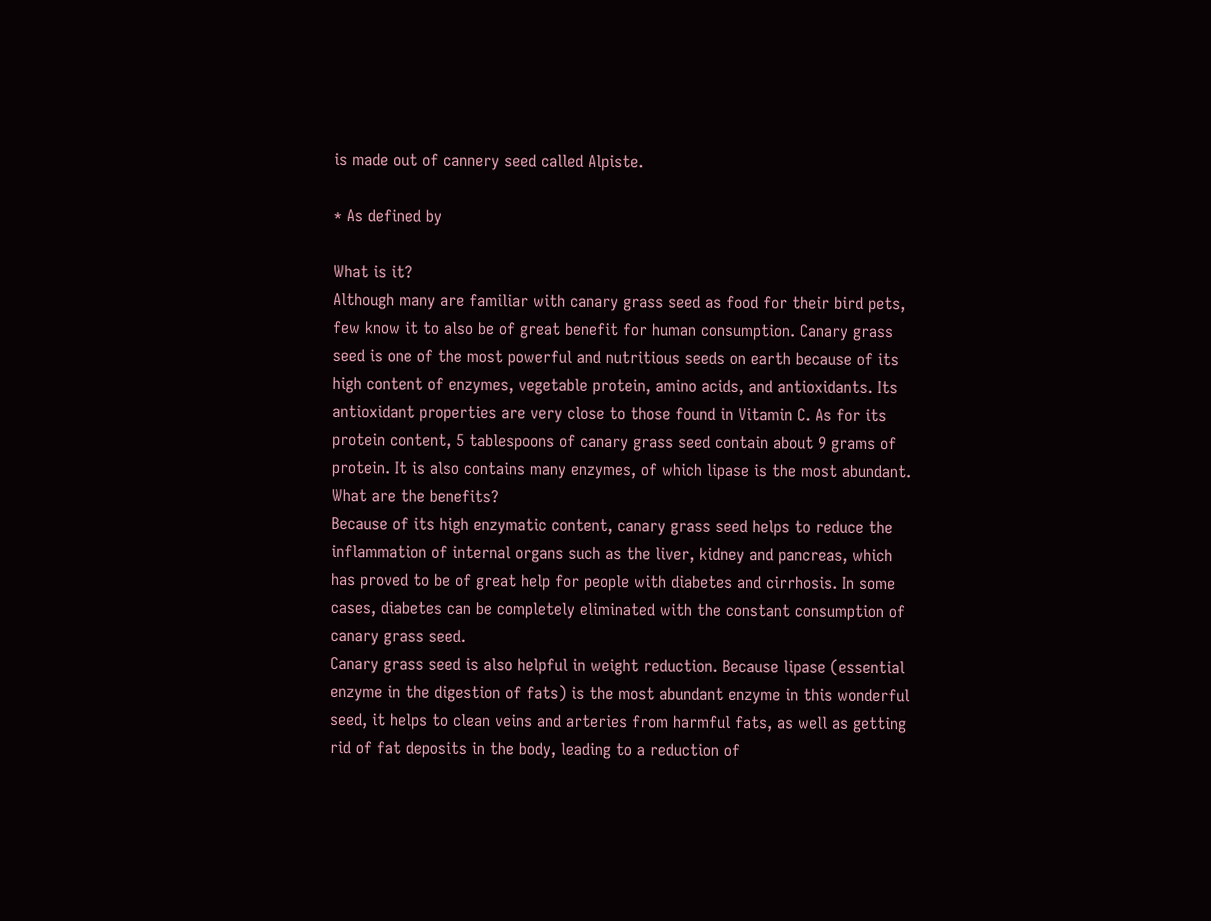is made out of cannery seed called Alpiste.

* As defined by

What is it?
Although many are familiar with canary grass seed as food for their bird pets, few know it to also be of great benefit for human consumption. Canary grass seed is one of the most powerful and nutritious seeds on earth because of its high content of enzymes, vegetable protein, amino acids, and antioxidants. Its antioxidant properties are very close to those found in Vitamin C. As for its protein content, 5 tablespoons of canary grass seed contain about 9 grams of protein. It is also contains many enzymes, of which lipase is the most abundant.
What are the benefits?
Because of its high enzymatic content, canary grass seed helps to reduce the inflammation of internal organs such as the liver, kidney and pancreas, which has proved to be of great help for people with diabetes and cirrhosis. In some cases, diabetes can be completely eliminated with the constant consumption of canary grass seed.
Canary grass seed is also helpful in weight reduction. Because lipase (essential enzyme in the digestion of fats) is the most abundant enzyme in this wonderful seed, it helps to clean veins and arteries from harmful fats, as well as getting rid of fat deposits in the body, leading to a reduction of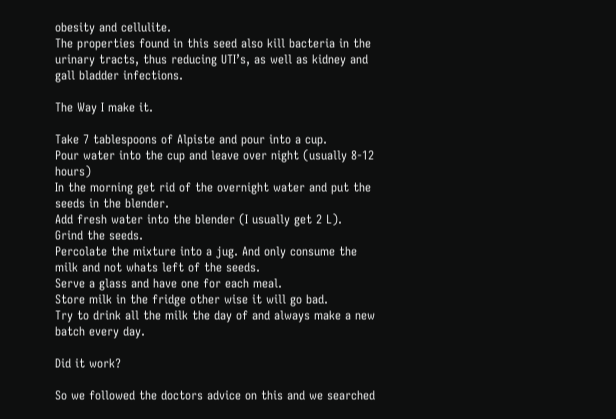obesity and cellulite.
The properties found in this seed also kill bacteria in the urinary tracts, thus reducing UTI’s, as well as kidney and gall bladder infections.

The Way I make it.

Take 7 tablespoons of Alpiste and pour into a cup.
Pour water into the cup and leave over night (usually 8-12 hours)
In the morning get rid of the overnight water and put the seeds in the blender.
Add fresh water into the blender (I usually get 2 L).
Grind the seeds.
Percolate the mixture into a jug. And only consume the milk and not whats left of the seeds.
Serve a glass and have one for each meal.
Store milk in the fridge other wise it will go bad.
Try to drink all the milk the day of and always make a new batch every day.

Did it work?

So we followed the doctors advice on this and we searched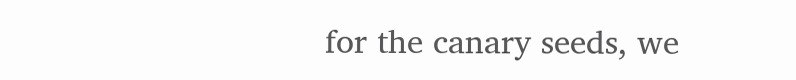for the canary seeds, we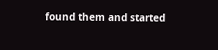found them and started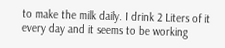to make the milk daily. I drink 2 Liters of it every day and it seems to be working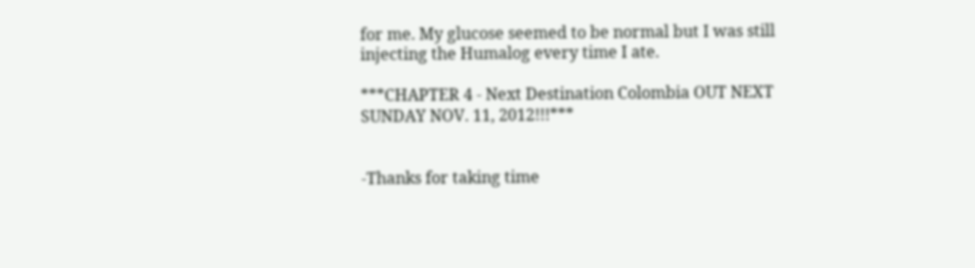for me. My glucose seemed to be normal but I was still injecting the Humalog every time I ate.

***CHAPTER 4 - Next Destination Colombia OUT NEXT SUNDAY NOV. 11, 2012!!!***


-Thanks for taking time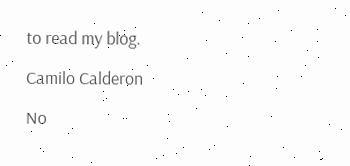to read my blog.

Camilo Calderon

No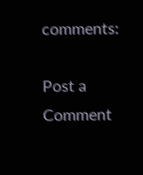comments:

Post a Comment